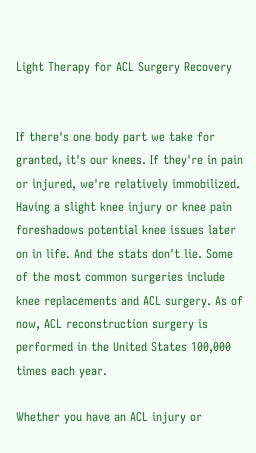Light Therapy for ACL Surgery Recovery


If there's one body part we take for granted, it's our knees. If they're in pain or injured, we're relatively immobilized. Having a slight knee injury or knee pain foreshadows potential knee issues later on in life. And the stats don't lie. Some of the most common surgeries include knee replacements and ACL surgery. As of now, ACL reconstruction surgery is performed in the United States 100,000 times each year.

Whether you have an ACL injury or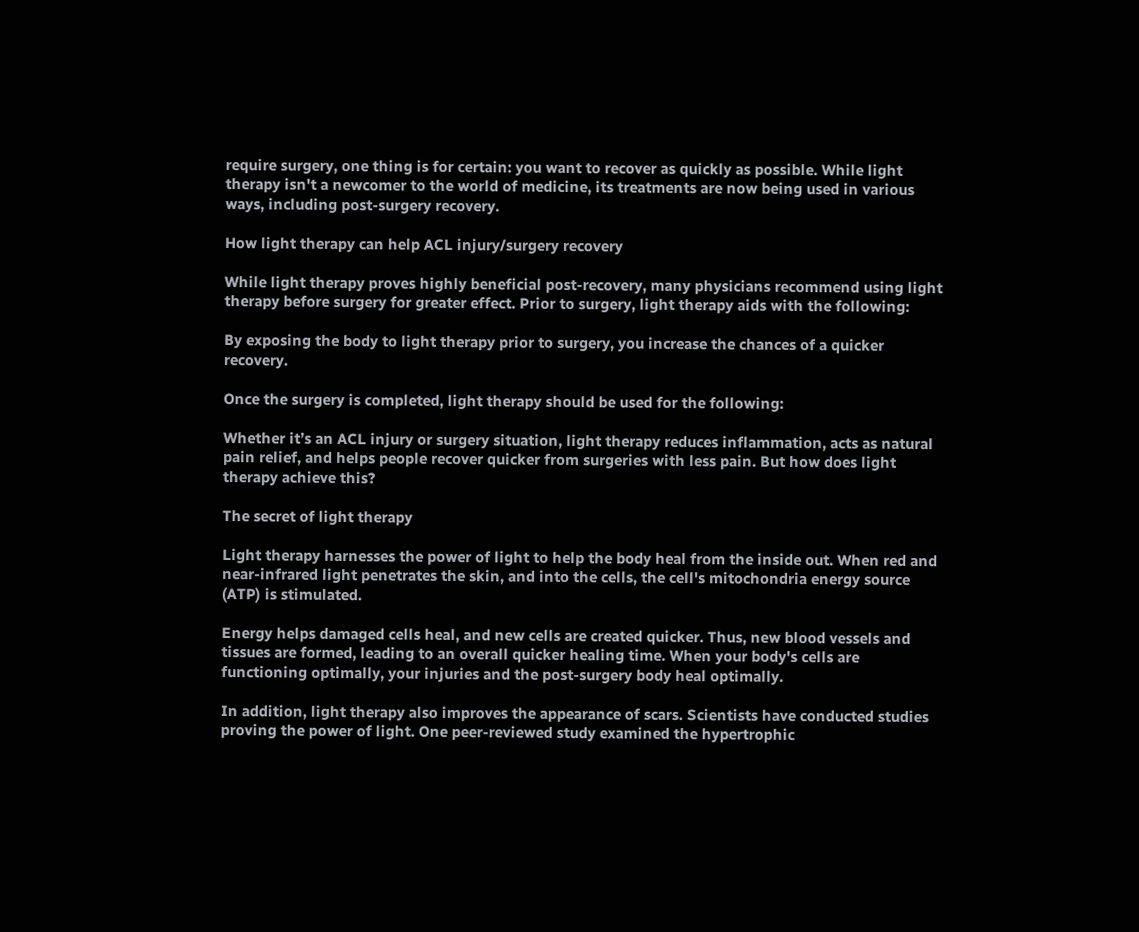require surgery, one thing is for certain: you want to recover as quickly as possible. While light therapy isn't a newcomer to the world of medicine, its treatments are now being used in various ways, including post-surgery recovery.

How light therapy can help ACL injury/surgery recovery

While light therapy proves highly beneficial post-recovery, many physicians recommend using light therapy before surgery for greater effect. Prior to surgery, light therapy aids with the following:

By exposing the body to light therapy prior to surgery, you increase the chances of a quicker recovery.

Once the surgery is completed, light therapy should be used for the following:

Whether it’s an ACL injury or surgery situation, light therapy reduces inflammation, acts as natural pain relief, and helps people recover quicker from surgeries with less pain. But how does light therapy achieve this?

The secret of light therapy

Light therapy harnesses the power of light to help the body heal from the inside out. When red and near-infrared light penetrates the skin, and into the cells, the cell's mitochondria energy source (ATP) is stimulated.

Energy helps damaged cells heal, and new cells are created quicker. Thus, new blood vessels and tissues are formed, leading to an overall quicker healing time. When your body's cells are functioning optimally, your injuries and the post-surgery body heal optimally.

In addition, light therapy also improves the appearance of scars. Scientists have conducted studies proving the power of light. One peer-reviewed study examined the hypertrophic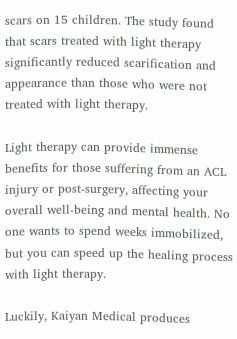scars on 15 children. The study found that scars treated with light therapy significantly reduced scarification and appearance than those who were not treated with light therapy.

Light therapy can provide immense benefits for those suffering from an ACL injury or post-surgery, affecting your overall well-being and mental health. No one wants to spend weeks immobilized, but you can speed up the healing process with light therapy.

Luckily, Kaiyan Medical produces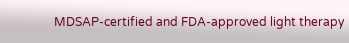MDSAP-certified and FDA-approved light therapy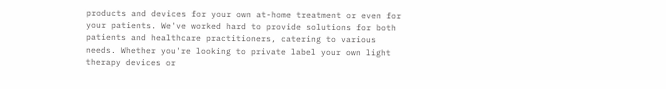products and devices for your own at-home treatment or even for your patients. We've worked hard to provide solutions for both patients and healthcare practitioners, catering to various needs. Whether you're looking to private label your own light therapy devices or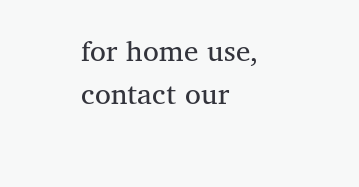for home use, contact our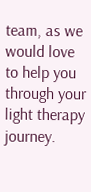team, as we would love to help you through your light therapy journey.